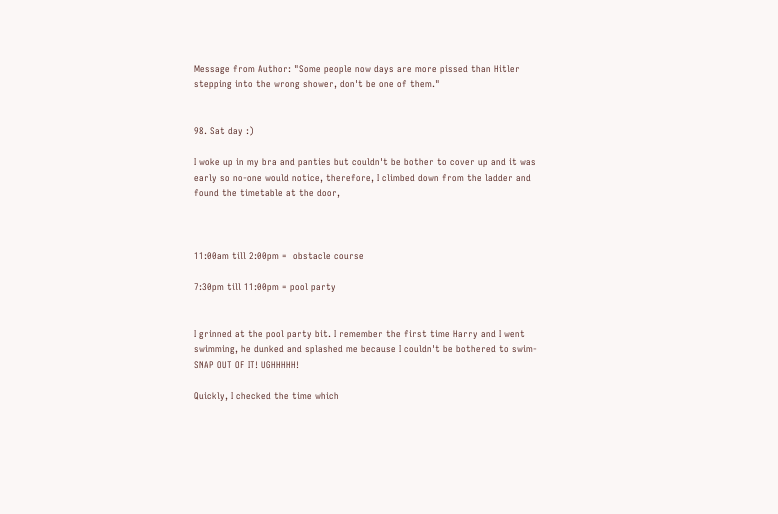Message from Author: "Some people now days are more pissed than Hitler stepping into the wrong shower, don't be one of them."


98. Sat day :)

I woke up in my bra and panties but couldn't be bother to cover up and it was early so no-one would notice, therefore, I climbed down from the ladder and found the timetable at the door,



11:00am till 2:00pm =  obstacle course

7:30pm till 11:00pm = pool party


I grinned at the pool party bit. I remember the first time Harry and I went swimming, he dunked and splashed me because I couldn't be bothered to swim- SNAP OUT OF IT! UGHHHHH!

Quickly, I checked the time which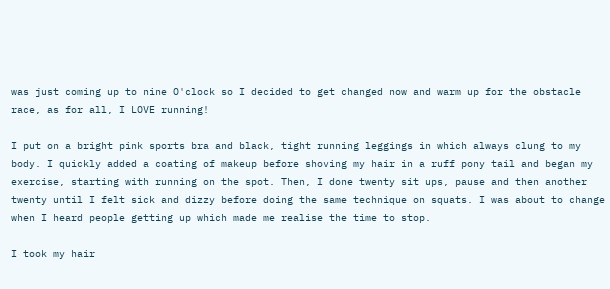was just coming up to nine O'clock so I decided to get changed now and warm up for the obstacle race, as for all, I LOVE running!

I put on a bright pink sports bra and black, tight running leggings in which always clung to my body. I quickly added a coating of makeup before shoving my hair in a ruff pony tail and began my exercise, starting with running on the spot. Then, I done twenty sit ups, pause and then another twenty until I felt sick and dizzy before doing the same technique on squats. I was about to change when I heard people getting up which made me realise the time to stop.

I took my hair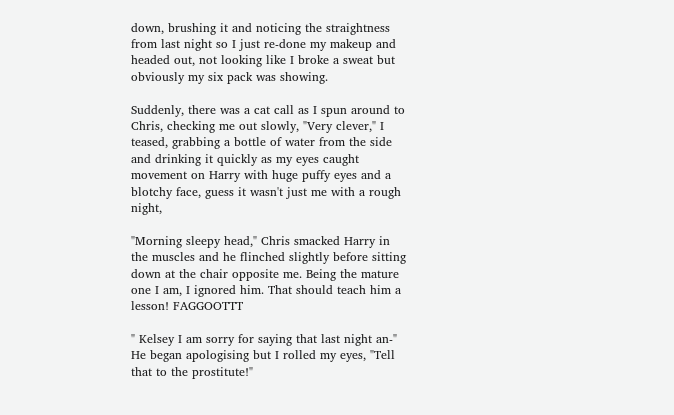down, brushing it and noticing the straightness from last night so I just re-done my makeup and headed out, not looking like I broke a sweat but obviously my six pack was showing.

Suddenly, there was a cat call as I spun around to Chris, checking me out slowly, "Very clever," I teased, grabbing a bottle of water from the side and drinking it quickly as my eyes caught movement on Harry with huge puffy eyes and a blotchy face, guess it wasn't just me with a rough night,

"Morning sleepy head," Chris smacked Harry in the muscles and he flinched slightly before sitting down at the chair opposite me. Being the mature one I am, I ignored him. That should teach him a lesson! FAGGOOTTT

" Kelsey I am sorry for saying that last night an-" He began apologising but I rolled my eyes, "Tell that to the prostitute!"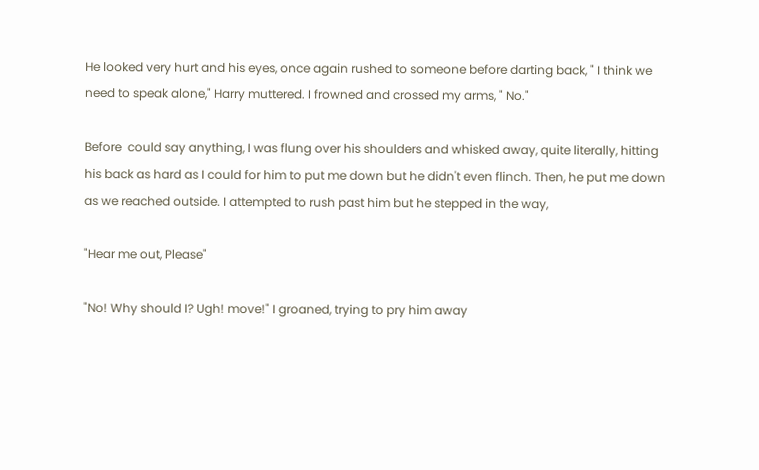He looked very hurt and his eyes, once again rushed to someone before darting back, " I think we need to speak alone," Harry muttered. I frowned and crossed my arms, " No."

Before  could say anything, I was flung over his shoulders and whisked away, quite literally, hitting his back as hard as I could for him to put me down but he didn't even flinch. Then, he put me down as we reached outside. I attempted to rush past him but he stepped in the way,

"Hear me out, Please"

"No! Why should I? Ugh! move!" I groaned, trying to pry him away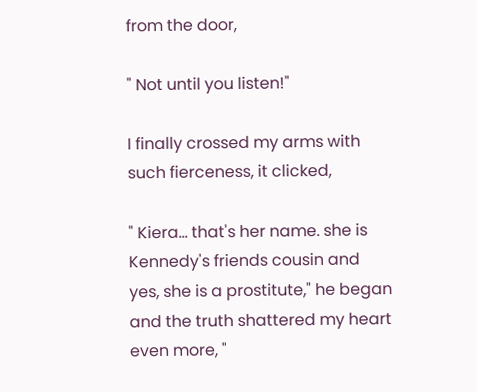from the door,

" Not until you listen!"

I finally crossed my arms with such fierceness, it clicked,

" Kiera... that's her name. she is Kennedy's friends cousin and yes, she is a prostitute," he began and the truth shattered my heart even more, "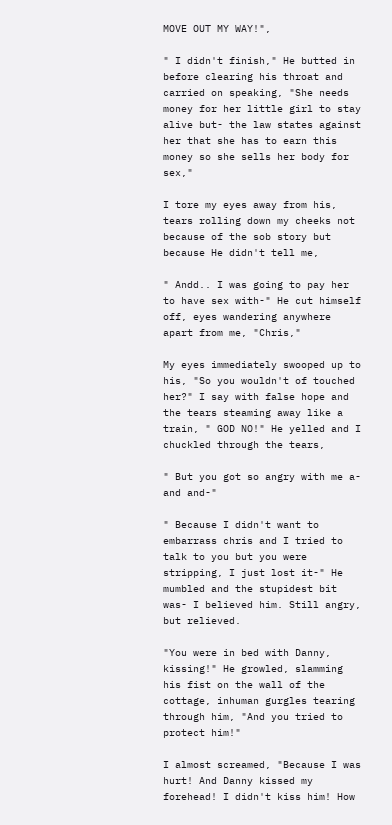MOVE OUT MY WAY!",

" I didn't finish," He butted in before clearing his throat and carried on speaking, "She needs money for her little girl to stay alive but- the law states against her that she has to earn this money so she sells her body for sex,"

I tore my eyes away from his, tears rolling down my cheeks not because of the sob story but because He didn't tell me,

" Andd.. I was going to pay her to have sex with-" He cut himself off, eyes wandering anywhere apart from me, "Chris,"

My eyes immediately swooped up to his, "So you wouldn't of touched her?" I say with false hope and the tears steaming away like a train, " GOD NO!" He yelled and I chuckled through the tears,

" But you got so angry with me a-and and-"

" Because I didn't want to embarrass chris and I tried to talk to you but you were stripping, I just lost it-" He mumbled and the stupidest bit was- I believed him. Still angry, but relieved.

"You were in bed with Danny, kissing!" He growled, slamming his fist on the wall of the cottage, inhuman gurgles tearing through him, "And you tried to protect him!"

I almost screamed, "Because I was hurt! And Danny kissed my forehead! I didn't kiss him! How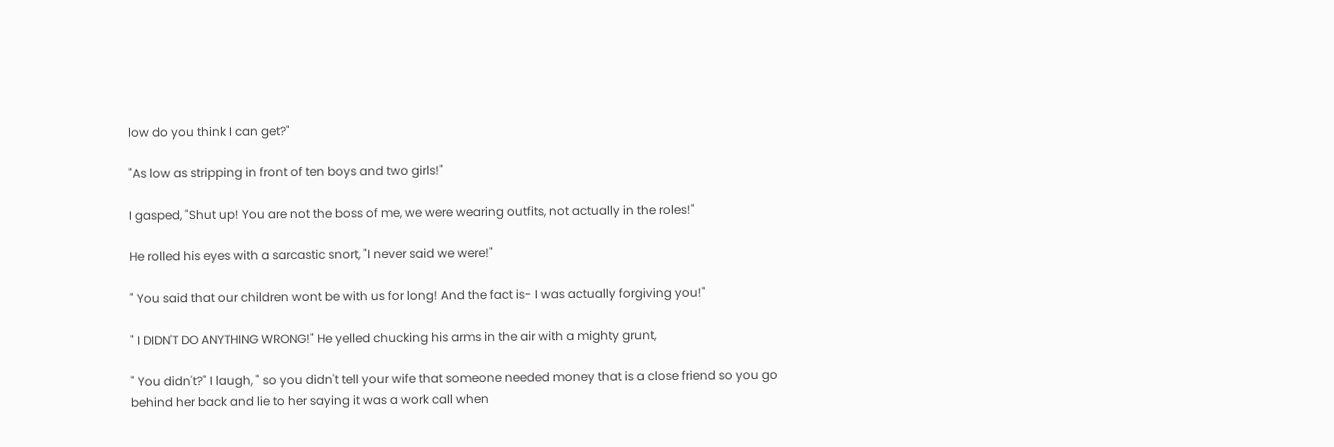low do you think I can get?"

"As low as stripping in front of ten boys and two girls!"

I gasped, "Shut up! You are not the boss of me, we were wearing outfits, not actually in the roles!"

He rolled his eyes with a sarcastic snort, "I never said we were!"

" You said that our children wont be with us for long! And the fact is- I was actually forgiving you!"

" I DIDN'T DO ANYTHING WRONG!" He yelled chucking his arms in the air with a mighty grunt,

" You didn't?" I laugh, " so you didn't tell your wife that someone needed money that is a close friend so you go behind her back and lie to her saying it was a work call when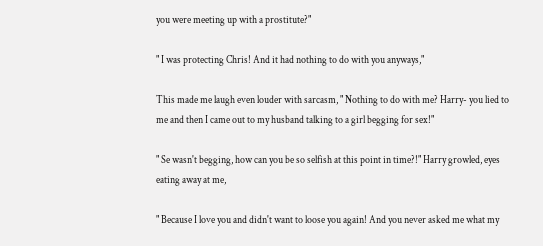you were meeting up with a prostitute?"

" I was protecting Chris! And it had nothing to do with you anyways,"

This made me laugh even louder with sarcasm, " Nothing to do with me? Harry- you lied to me and then I came out to my husband talking to a girl begging for sex!"

" Se wasn't begging, how can you be so selfish at this point in time?!" Harry growled, eyes eating away at me,

" Because I love you and didn't want to loose you again! And you never asked me what my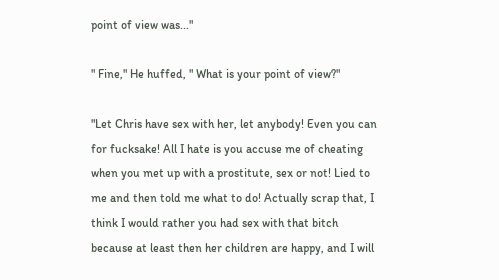point of view was..."

" Fine," He huffed, " What is your point of view?"

"Let Chris have sex with her, let anybody! Even you can for fucksake! All I hate is you accuse me of cheating when you met up with a prostitute, sex or not! Lied to me and then told me what to do! Actually scrap that, I think I would rather you had sex with that bitch because at least then her children are happy, and I will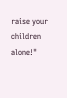raise your children alone!"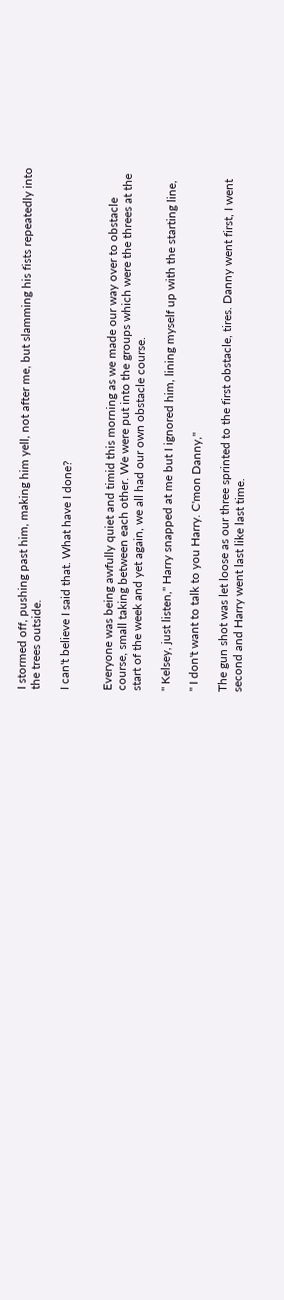I stormed off, pushing past him, making him yell, not after me, but slamming his fists repeatedly into the trees outside.

I can't believe I said that. What have I done?


Everyone was being awfully quiet and timid this morning as we made our way over to obstacle course, small taking between each other. We were put into the groups which were the threes at the start of the week and yet again, we all had our own obstacle course.

" Kelsey, just listen," Harry snapped at me but I ignored him, lining myself up with the starting line,

" I don't want to talk to you Harry. C'mon Danny,"

The gun shot was let loose as our three sprinted to the first obstacle, tires. Danny went first, I went second and Harry went last like last time.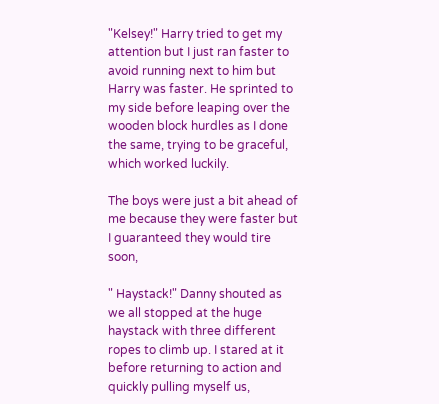"Kelsey!" Harry tried to get my attention but I just ran faster to avoid running next to him but Harry was faster. He sprinted to my side before leaping over the wooden block hurdles as I done the same, trying to be graceful, which worked luckily.

The boys were just a bit ahead of me because they were faster but I guaranteed they would tire soon,

" Haystack!" Danny shouted as we all stopped at the huge haystack with three different ropes to climb up. I stared at it before returning to action and quickly pulling myself us,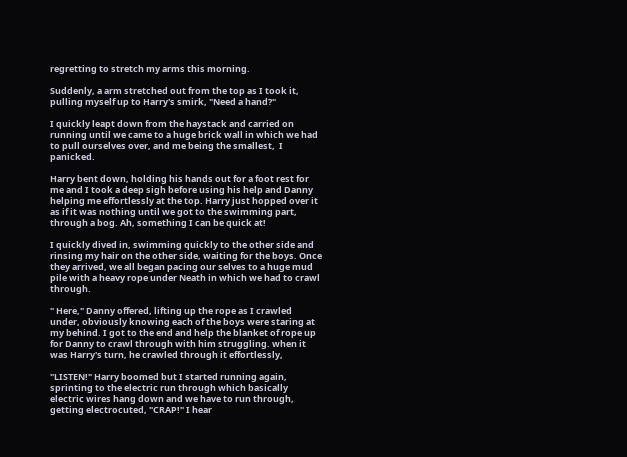regretting to stretch my arms this morning.

Suddenly, a arm stretched out from the top as I took it, pulling myself up to Harry's smirk, "Need a hand?"

I quickly leapt down from the haystack and carried on running until we came to a huge brick wall in which we had to pull ourselves over, and me being the smallest,  I panicked.

Harry bent down, holding his hands out for a foot rest for me and I took a deep sigh before using his help and Danny helping me effortlessly at the top. Harry just hopped over it as if it was nothing until we got to the swimming part, through a bog. Ah, something I can be quick at!

I quickly dived in, swimming quickly to the other side and rinsing my hair on the other side, waiting for the boys. Once they arrived, we all began pacing our selves to a huge mud pile with a heavy rope under Neath in which we had to crawl through.

" Here," Danny offered, lifting up the rope as I crawled under, obviously knowing each of the boys were staring at my behind. I got to the end and help the blanket of rope up for Danny to crawl through with him struggling. when it was Harry's turn, he crawled through it effortlessly,

"LISTEN!" Harry boomed but I started running again, sprinting to the electric run through which basically electric wires hang down and we have to run through, getting electrocuted, "CRAP!" I hear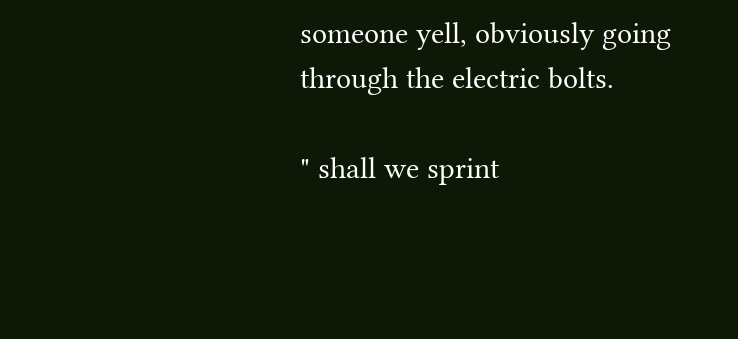someone yell, obviously going through the electric bolts.

" shall we sprint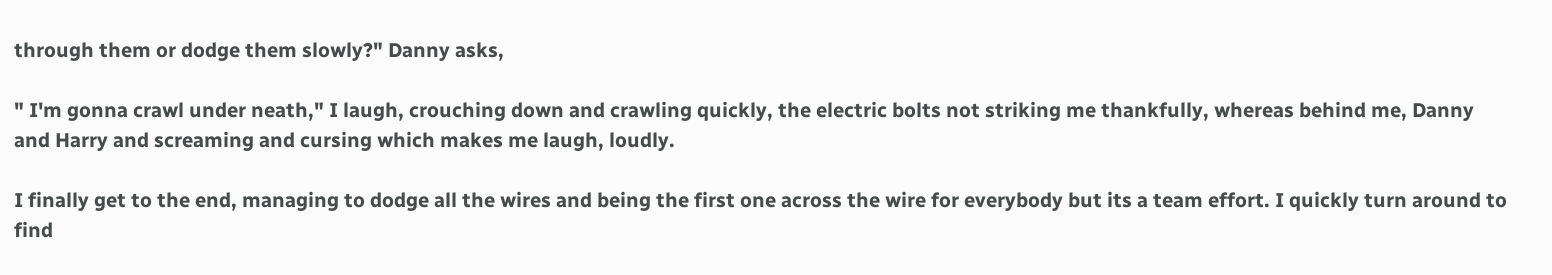through them or dodge them slowly?" Danny asks,

" I'm gonna crawl under neath," I laugh, crouching down and crawling quickly, the electric bolts not striking me thankfully, whereas behind me, Danny and Harry and screaming and cursing which makes me laugh, loudly.

I finally get to the end, managing to dodge all the wires and being the first one across the wire for everybody but its a team effort. I quickly turn around to find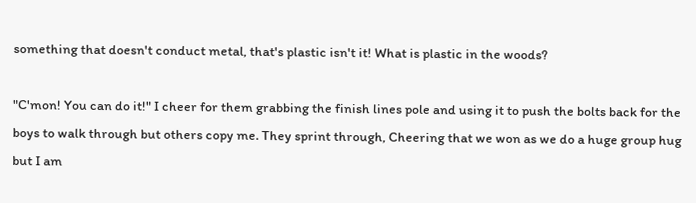something that doesn't conduct metal, that's plastic isn't it! What is plastic in the woods?

"C'mon! You can do it!" I cheer for them grabbing the finish lines pole and using it to push the bolts back for the boys to walk through but others copy me. They sprint through, Cheering that we won as we do a huge group hug but I am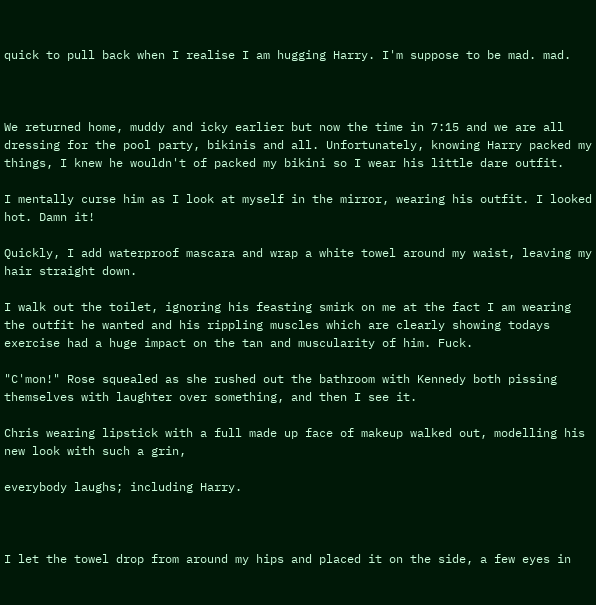quick to pull back when I realise I am hugging Harry. I'm suppose to be mad. mad.



We returned home, muddy and icky earlier but now the time in 7:15 and we are all dressing for the pool party, bikinis and all. Unfortunately, knowing Harry packed my things, I knew he wouldn't of packed my bikini so I wear his little dare outfit.

I mentally curse him as I look at myself in the mirror, wearing his outfit. I looked hot. Damn it!

Quickly, I add waterproof mascara and wrap a white towel around my waist, leaving my hair straight down.

I walk out the toilet, ignoring his feasting smirk on me at the fact I am wearing the outfit he wanted and his rippling muscles which are clearly showing todays exercise had a huge impact on the tan and muscularity of him. Fuck.

"C'mon!" Rose squealed as she rushed out the bathroom with Kennedy both pissing themselves with laughter over something, and then I see it.

Chris wearing lipstick with a full made up face of makeup walked out, modelling his new look with such a grin,

everybody laughs; including Harry.



I let the towel drop from around my hips and placed it on the side, a few eyes in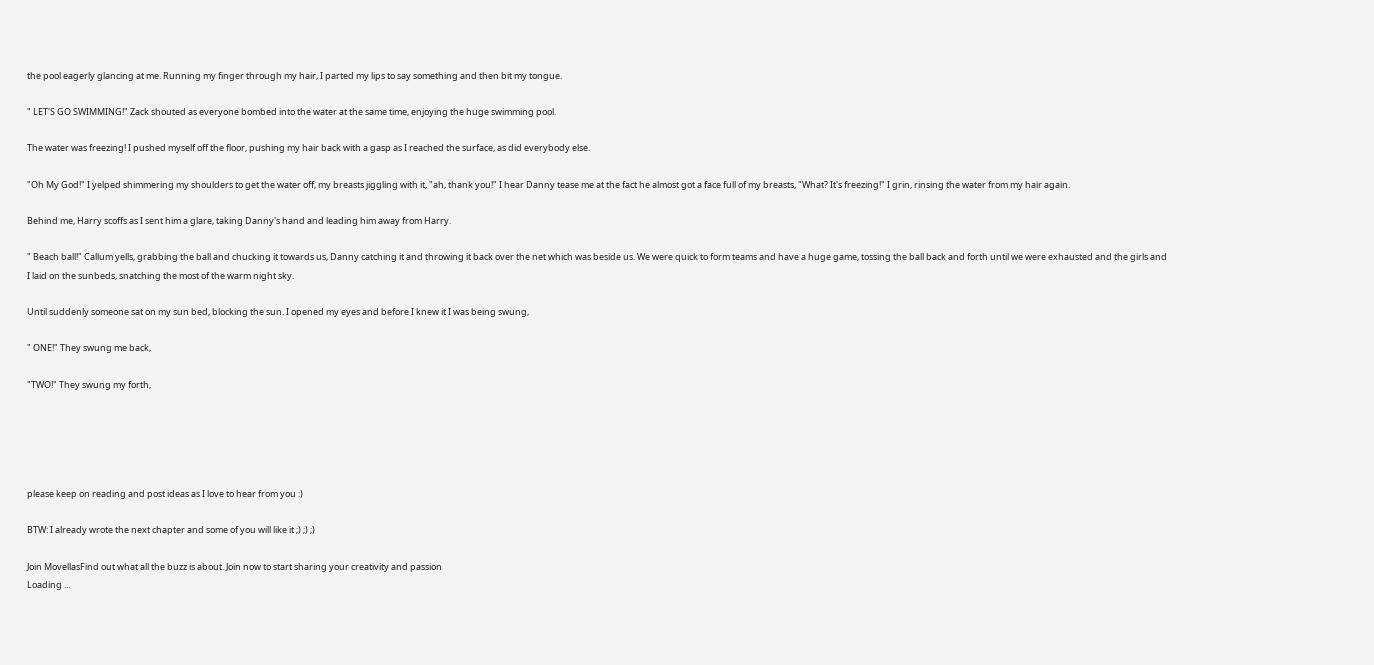the pool eagerly glancing at me. Running my finger through my hair, I parted my lips to say something and then bit my tongue.

" LET'S GO SWIMMING!" Zack shouted as everyone bombed into the water at the same time, enjoying the huge swimming pool.

The water was freezing! I pushed myself off the floor, pushing my hair back with a gasp as I reached the surface, as did everybody else.

"Oh My God!" I yelped shimmering my shoulders to get the water off, my breasts jiggling with it, "ah, thank you!" I hear Danny tease me at the fact he almost got a face full of my breasts, "What? It's freezing!" I grin, rinsing the water from my hair again.

Behind me, Harry scoffs as I sent him a glare, taking Danny's hand and leading him away from Harry.

" Beach ball!" Callum yells, grabbing the ball and chucking it towards us, Danny catching it and throwing it back over the net which was beside us. We were quick to form teams and have a huge game, tossing the ball back and forth until we were exhausted and the girls and I laid on the sunbeds, snatching the most of the warm night sky.

Until suddenly someone sat on my sun bed, blocking the sun. I opened my eyes and before I knew it I was being swung,

" ONE!" They swung me back,

"TWO!" They swung my forth,





please keep on reading and post ideas as I love to hear from you :)

BTW: I already wrote the next chapter and some of you will like it ;) ;) ;)

Join MovellasFind out what all the buzz is about. Join now to start sharing your creativity and passion
Loading ...